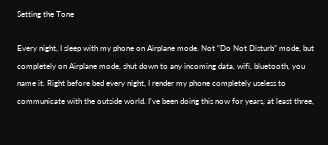Setting the Tone

Every night, I sleep with my phone on Airplane mode. Not “Do Not Disturb” mode, but completely on Airplane mode, shut down to any incoming data, wifi, bluetooth, you name it. Right before bed every night, I render my phone completely useless to communicate with the outside world. I’ve been doing this now for years, at least three,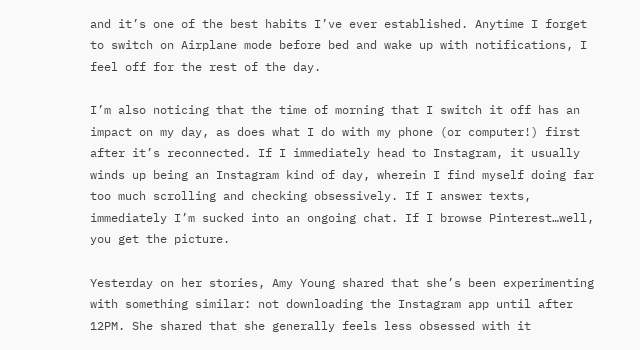and it’s one of the best habits I’ve ever established. Anytime I forget to switch on Airplane mode before bed and wake up with notifications, I feel off for the rest of the day.

I’m also noticing that the time of morning that I switch it off has an impact on my day, as does what I do with my phone (or computer!) first after it’s reconnected. If I immediately head to Instagram, it usually winds up being an Instagram kind of day, wherein I find myself doing far too much scrolling and checking obsessively. If I answer texts, immediately I’m sucked into an ongoing chat. If I browse Pinterest…well, you get the picture.

Yesterday on her stories, Amy Young shared that she’s been experimenting with something similar: not downloading the Instagram app until after 12PM. She shared that she generally feels less obsessed with it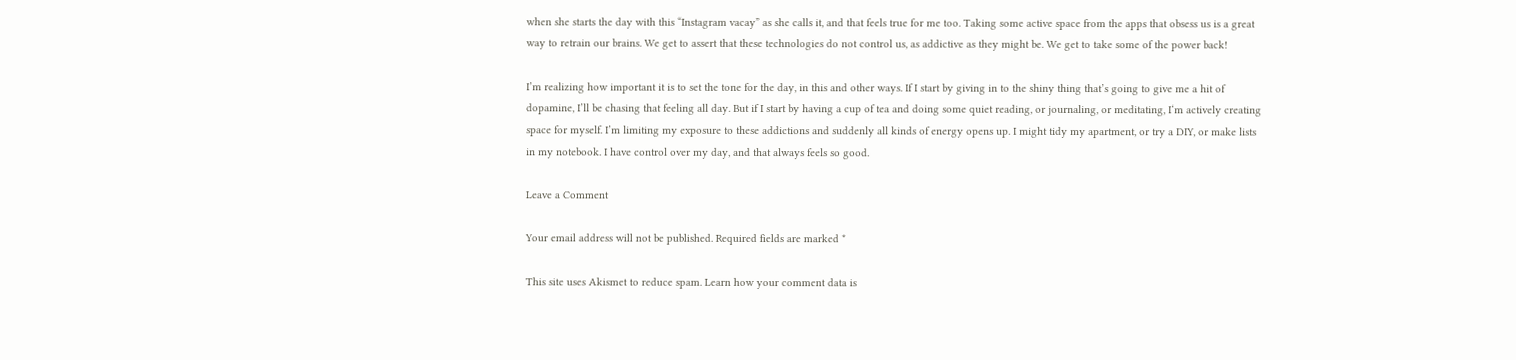when she starts the day with this “Instagram vacay” as she calls it, and that feels true for me too. Taking some active space from the apps that obsess us is a great way to retrain our brains. We get to assert that these technologies do not control us, as addictive as they might be. We get to take some of the power back!

I’m realizing how important it is to set the tone for the day, in this and other ways. If I start by giving in to the shiny thing that’s going to give me a hit of dopamine, I’ll be chasing that feeling all day. But if I start by having a cup of tea and doing some quiet reading, or journaling, or meditating, I‘m actively creating space for myself. I’m limiting my exposure to these addictions and suddenly all kinds of energy opens up. I might tidy my apartment, or try a DIY, or make lists in my notebook. I have control over my day, and that always feels so good.

Leave a Comment

Your email address will not be published. Required fields are marked *

This site uses Akismet to reduce spam. Learn how your comment data is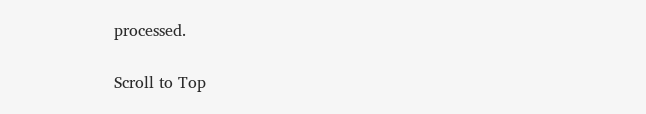processed.

Scroll to Top